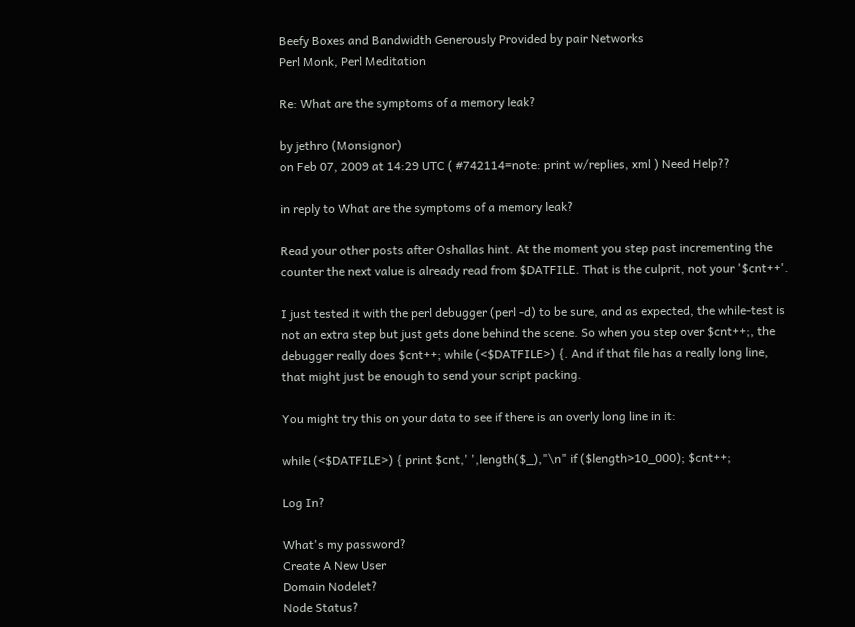Beefy Boxes and Bandwidth Generously Provided by pair Networks
Perl Monk, Perl Meditation

Re: What are the symptoms of a memory leak?

by jethro (Monsignor)
on Feb 07, 2009 at 14:29 UTC ( #742114=note: print w/replies, xml ) Need Help??

in reply to What are the symptoms of a memory leak?

Read your other posts after Oshallas hint. At the moment you step past incrementing the counter the next value is already read from $DATFILE. That is the culprit, not your '$cnt++'.

I just tested it with the perl debugger (perl -d) to be sure, and as expected, the while-test is not an extra step but just gets done behind the scene. So when you step over $cnt++;, the debugger really does $cnt++; while (<$DATFILE>) {. And if that file has a really long line, that might just be enough to send your script packing.

You might try this on your data to see if there is an overly long line in it:

while (<$DATFILE>) { print $cnt,' ',length($_),"\n" if ($length>10_000); $cnt++;

Log In?

What's my password?
Create A New User
Domain Nodelet?
Node Status?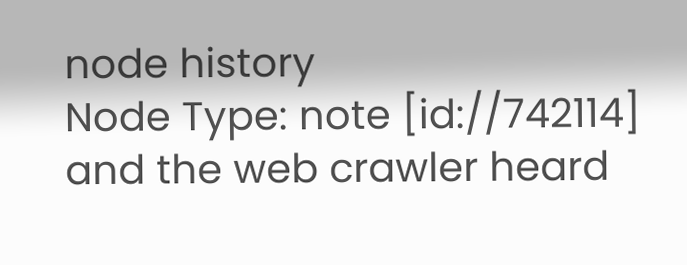node history
Node Type: note [id://742114]
and the web crawler heard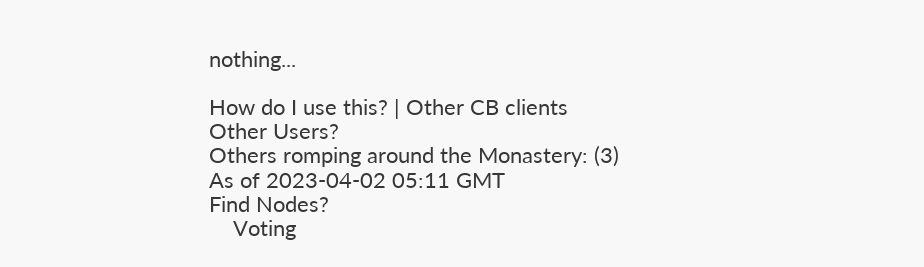nothing...

How do I use this? | Other CB clients
Other Users?
Others romping around the Monastery: (3)
As of 2023-04-02 05:11 GMT
Find Nodes?
    Voting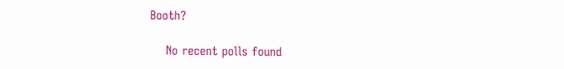Booth?

    No recent polls found